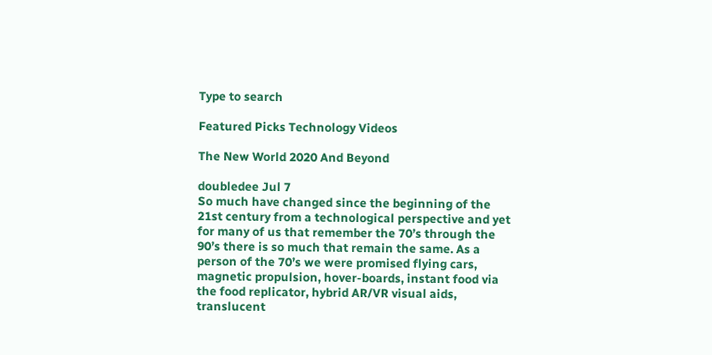Type to search

Featured Picks Technology Videos

The New World 2020 And Beyond

doubledee Jul 7
So much have changed since the beginning of the 21st century from a technological perspective and yet for many of us that remember the 70’s through the 90’s there is so much that remain the same. As a person of the 70’s we were promised flying cars, magnetic propulsion, hover-boards, instant food via the food replicator, hybrid AR/VR visual aids, translucent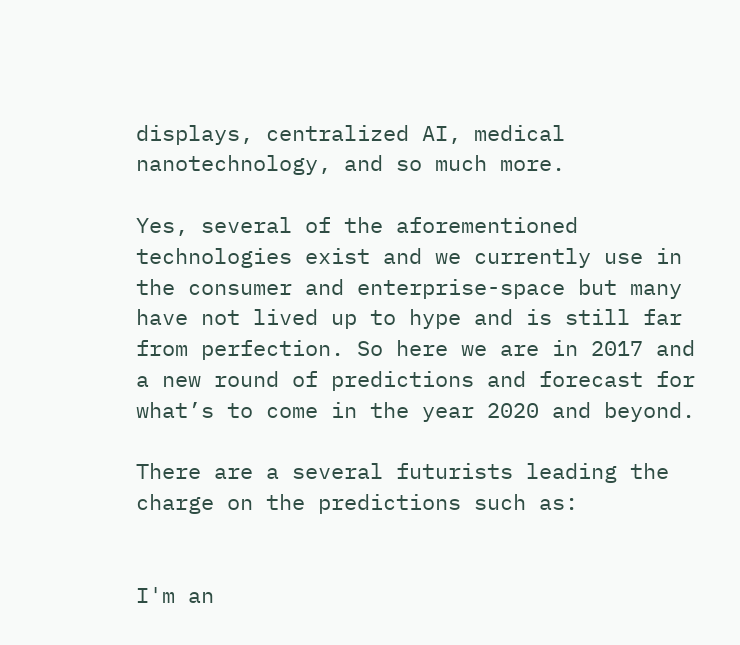displays, centralized AI, medical nanotechnology, and so much more.

Yes, several of the aforementioned technologies exist and we currently use in the consumer and enterprise-space but many have not lived up to hype and is still far from perfection. So here we are in 2017 and a new round of predictions and forecast for what’s to come in the year 2020 and beyond.

There are a several futurists leading the charge on the predictions such as:


I'm an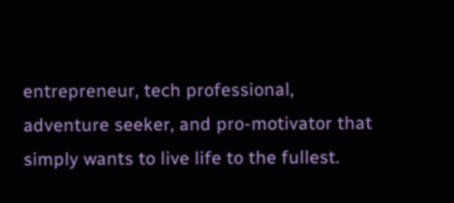entrepreneur, tech professional, adventure seeker, and pro-motivator that simply wants to live life to the fullest.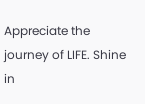Appreciate the journey of LIFE. Shine in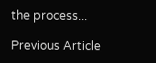the process...

Previous Article